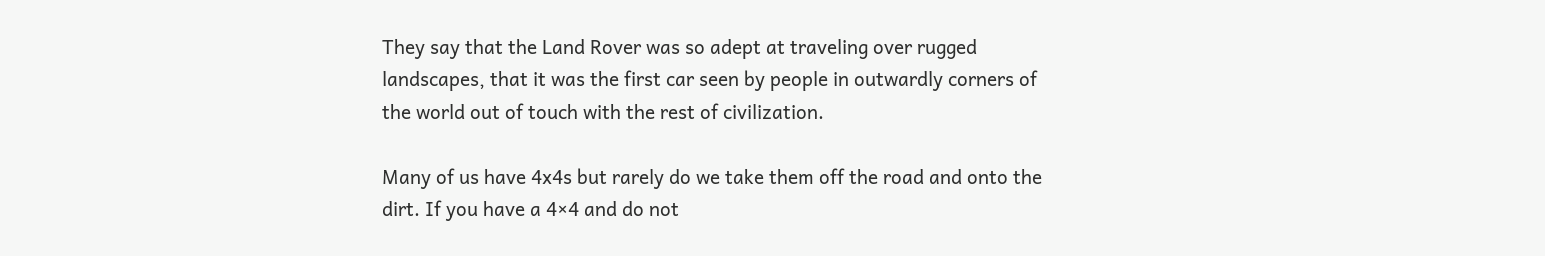They say that the Land Rover was so adept at traveling over rugged landscapes, that it was the first car seen by people in outwardly corners of the world out of touch with the rest of civilization.

Many of us have 4x4s but rarely do we take them off the road and onto the dirt. If you have a 4×4 and do not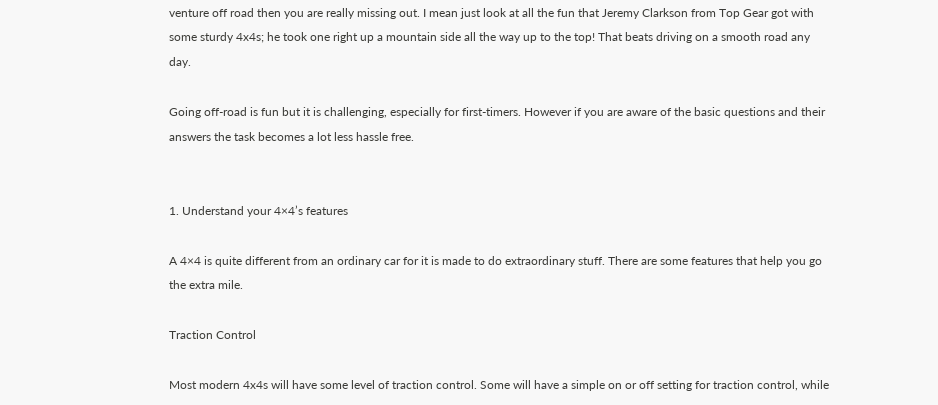venture off road then you are really missing out. I mean just look at all the fun that Jeremy Clarkson from Top Gear got with some sturdy 4x4s; he took one right up a mountain side all the way up to the top! That beats driving on a smooth road any day.

Going off-road is fun but it is challenging, especially for first-timers. However if you are aware of the basic questions and their answers the task becomes a lot less hassle free.


1. Understand your 4×4’s features

A 4×4 is quite different from an ordinary car for it is made to do extraordinary stuff. There are some features that help you go the extra mile.

Traction Control

Most modern 4x4s will have some level of traction control. Some will have a simple on or off setting for traction control, while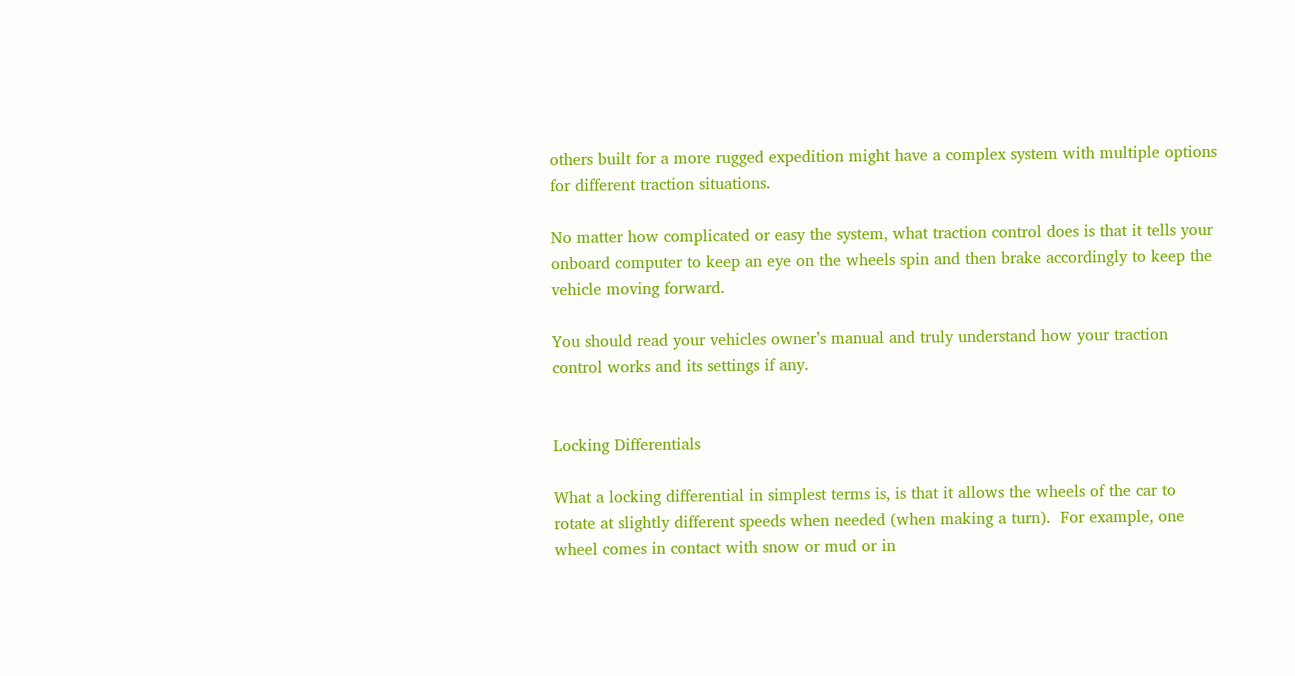others built for a more rugged expedition might have a complex system with multiple options for different traction situations.

No matter how complicated or easy the system, what traction control does is that it tells your onboard computer to keep an eye on the wheels spin and then brake accordingly to keep the vehicle moving forward.

You should read your vehicles owner’s manual and truly understand how your traction control works and its settings if any.


Locking Differentials

What a locking differential in simplest terms is, is that it allows the wheels of the car to rotate at slightly different speeds when needed (when making a turn).  For example, one wheel comes in contact with snow or mud or in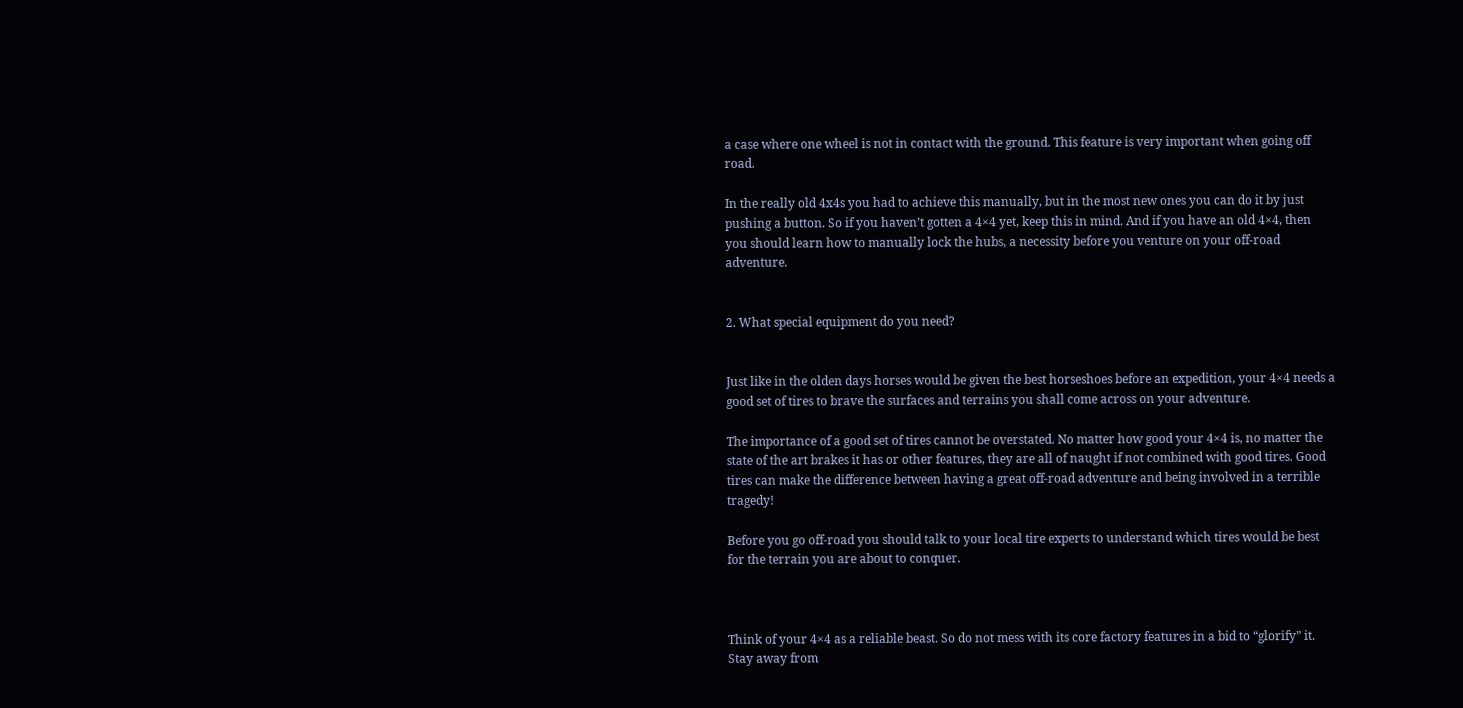a case where one wheel is not in contact with the ground. This feature is very important when going off road.

In the really old 4x4s you had to achieve this manually, but in the most new ones you can do it by just pushing a button. So if you haven’t gotten a 4×4 yet, keep this in mind. And if you have an old 4×4, then you should learn how to manually lock the hubs, a necessity before you venture on your off-road adventure.


2. What special equipment do you need?


Just like in the olden days horses would be given the best horseshoes before an expedition, your 4×4 needs a good set of tires to brave the surfaces and terrains you shall come across on your adventure.

The importance of a good set of tires cannot be overstated. No matter how good your 4×4 is, no matter the state of the art brakes it has or other features, they are all of naught if not combined with good tires. Good tires can make the difference between having a great off-road adventure and being involved in a terrible tragedy!

Before you go off-road you should talk to your local tire experts to understand which tires would be best for the terrain you are about to conquer.



Think of your 4×4 as a reliable beast. So do not mess with its core factory features in a bid to “glorify” it. Stay away from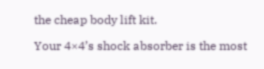the cheap body lift kit.

Your 4×4’s shock absorber is the most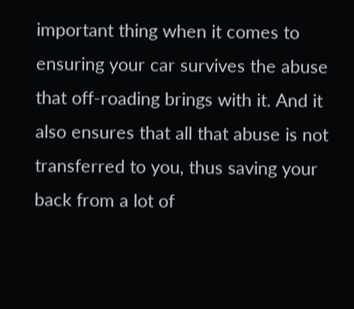important thing when it comes to ensuring your car survives the abuse that off-roading brings with it. And it also ensures that all that abuse is not transferred to you, thus saving your back from a lot of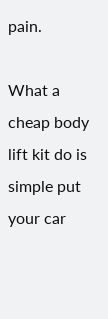pain.

What a cheap body lift kit do is simple put your car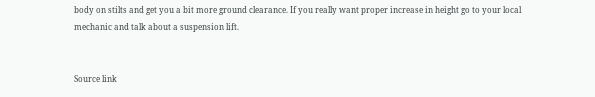body on stilts and get you a bit more ground clearance. If you really want proper increase in height go to your local mechanic and talk about a suspension lift.


Source link